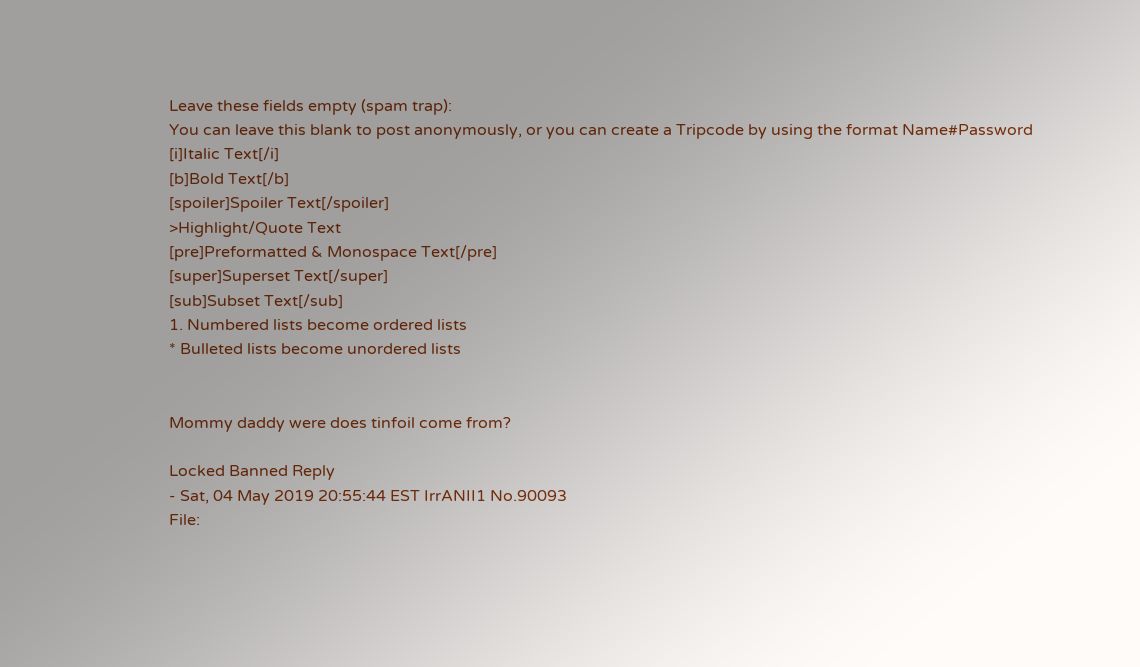Leave these fields empty (spam trap):
You can leave this blank to post anonymously, or you can create a Tripcode by using the format Name#Password
[i]Italic Text[/i]
[b]Bold Text[/b]
[spoiler]Spoiler Text[/spoiler]
>Highlight/Quote Text
[pre]Preformatted & Monospace Text[/pre]
[super]Superset Text[/super]
[sub]Subset Text[/sub]
1. Numbered lists become ordered lists
* Bulleted lists become unordered lists


Mommy daddy were does tinfoil come from?

Locked Banned Reply
- Sat, 04 May 2019 20:55:44 EST IrrANII1 No.90093
File: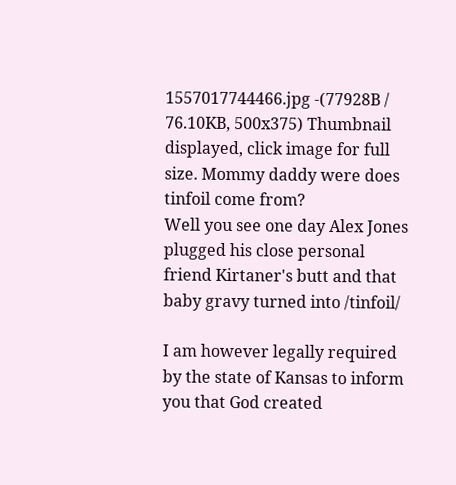1557017744466.jpg -(77928B / 76.10KB, 500x375) Thumbnail displayed, click image for full size. Mommy daddy were does tinfoil come from?
Well you see one day Alex Jones plugged his close personal friend Kirtaner's butt and that baby gravy turned into /tinfoil/

I am however legally required by the state of Kansas to inform you that God created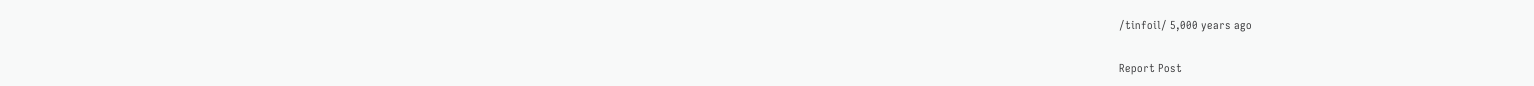/tinfoil/ 5,000 years ago

Report Post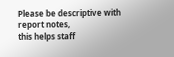Please be descriptive with report notes,
this helps staff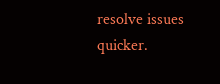resolve issues quicker.